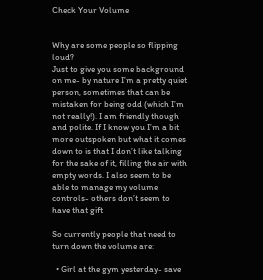Check Your Volume


Why are some people so flipping loud?
Just to give you some background on me- by nature I’m a pretty quiet person, sometimes that can be mistaken for being odd (which I’m not really!). I am friendly though and polite. If I know you I’m a bit more outspoken but what it comes down to is that I don’t like talking for the sake of it, filling the air with empty words. I also seem to be able to manage my volume controls- others don’t seem to have that gift

So currently people that need to turn down the volume are:

  • Girl at the gym yesterday- save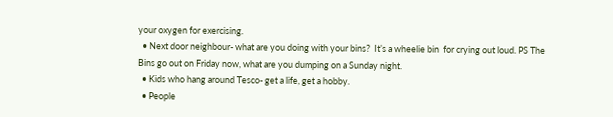your oxygen for exercising.
  • Next door neighbour- what are you doing with your bins?  It’s a wheelie bin  for crying out loud. PS The Bins go out on Friday now, what are you dumping on a Sunday night.
  • Kids who hang around Tesco- get a life, get a hobby.
  • People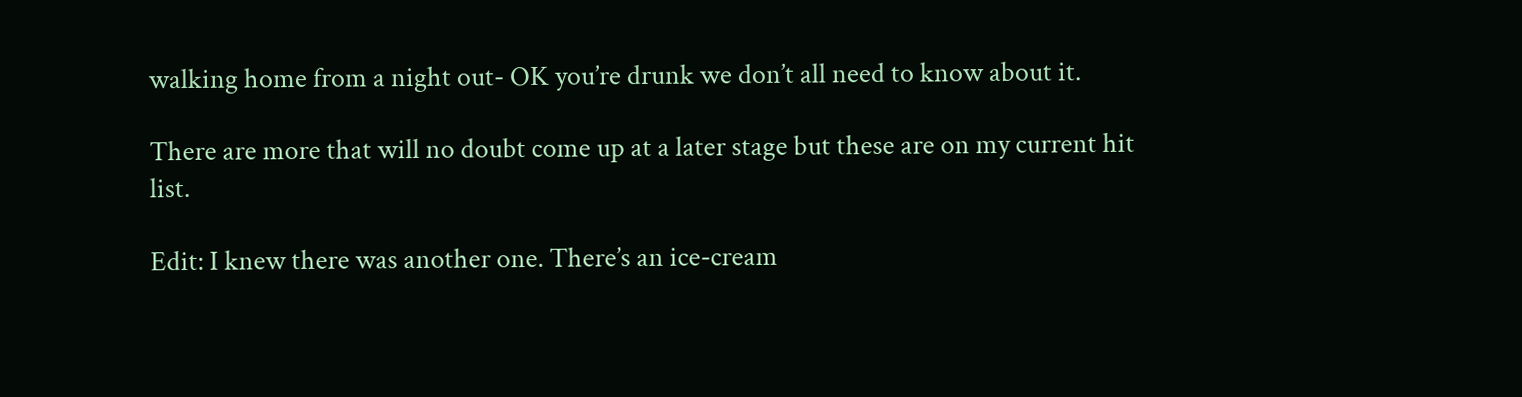walking home from a night out- OK you’re drunk we don’t all need to know about it.

There are more that will no doubt come up at a later stage but these are on my current hit list.

Edit: I knew there was another one. There’s an ice-cream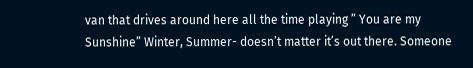van that drives around here all the time playing ” You are my Sunshine” Winter, Summer- doesn’t matter it’s out there. Someone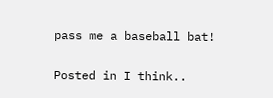pass me a baseball bat!

Posted in I think..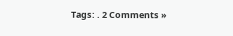Tags: . 2 Comments »